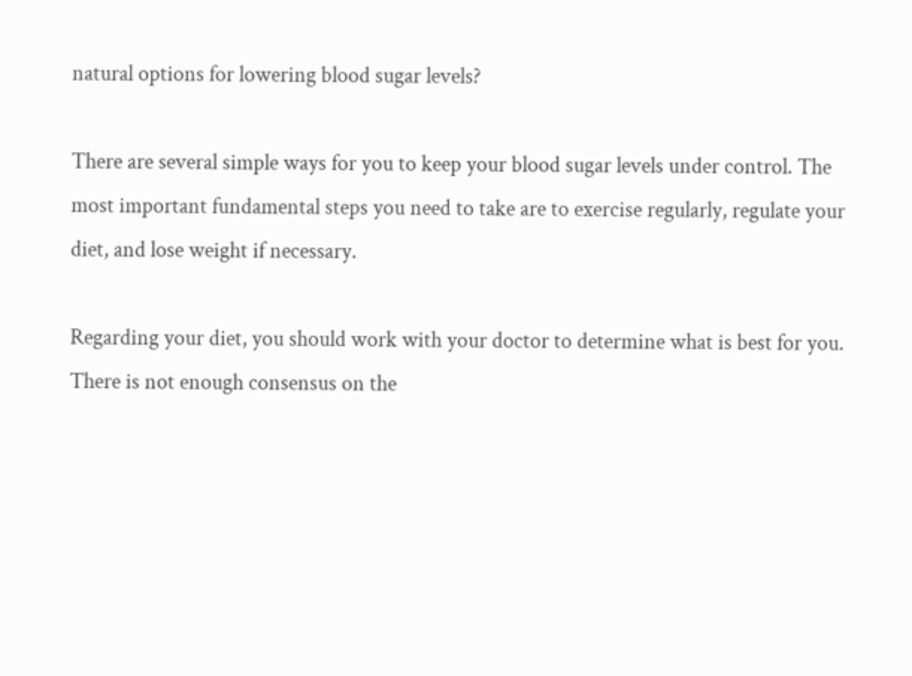natural options for lowering blood sugar levels?

There are several simple ways for you to keep your blood sugar levels under control. The most important fundamental steps you need to take are to exercise regularly, regulate your diet, and lose weight if necessary.

Regarding your diet, you should work with your doctor to determine what is best for you. There is not enough consensus on the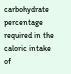carbohydrate percentage required in the caloric intake of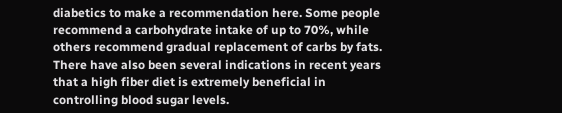diabetics to make a recommendation here. Some people recommend a carbohydrate intake of up to 70%, while others recommend gradual replacement of carbs by fats. There have also been several indications in recent years that a high fiber diet is extremely beneficial in controlling blood sugar levels.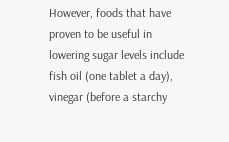However, foods that have proven to be useful in lowering sugar levels include fish oil (one tablet a day), vinegar (before a starchy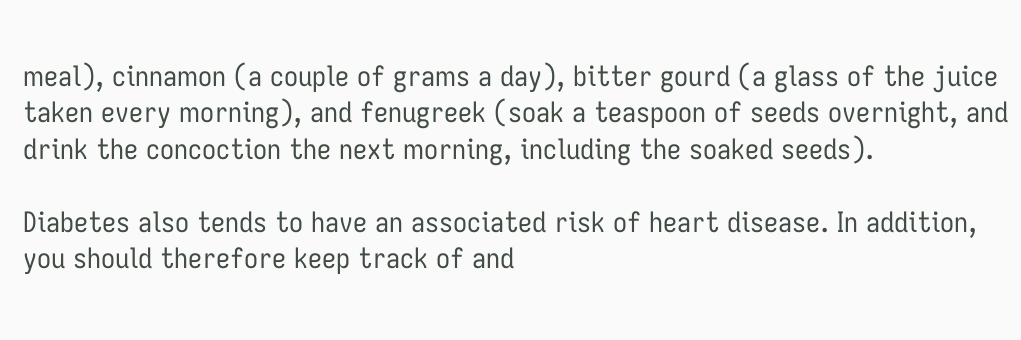meal), cinnamon (a couple of grams a day), bitter gourd (a glass of the juice taken every morning), and fenugreek (soak a teaspoon of seeds overnight, and drink the concoction the next morning, including the soaked seeds).

Diabetes also tends to have an associated risk of heart disease. In addition, you should therefore keep track of and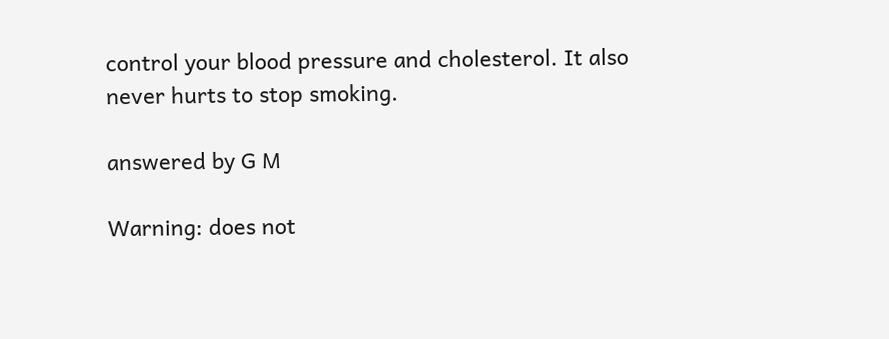control your blood pressure and cholesterol. It also never hurts to stop smoking.

answered by G M

Warning: does not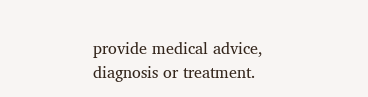provide medical advice, diagnosis or treatment.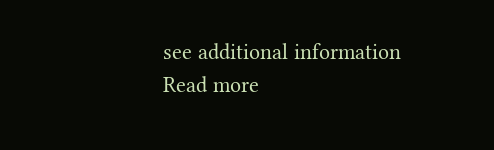see additional information
Read more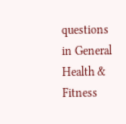questions in General Health & Fitness